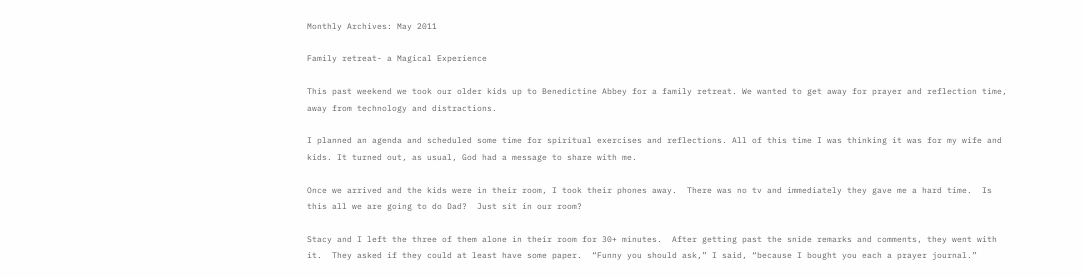Monthly Archives: May 2011

Family retreat- a Magical Experience

This past weekend we took our older kids up to Benedictine Abbey for a family retreat. We wanted to get away for prayer and reflection time, away from technology and distractions.

I planned an agenda and scheduled some time for spiritual exercises and reflections. All of this time I was thinking it was for my wife and kids. It turned out, as usual, God had a message to share with me.

Once we arrived and the kids were in their room, I took their phones away.  There was no tv and immediately they gave me a hard time.  Is this all we are going to do Dad?  Just sit in our room?

Stacy and I left the three of them alone in their room for 30+ minutes.  After getting past the snide remarks and comments, they went with it.  They asked if they could at least have some paper.  “Funny you should ask,” I said, “because I bought you each a prayer journal.”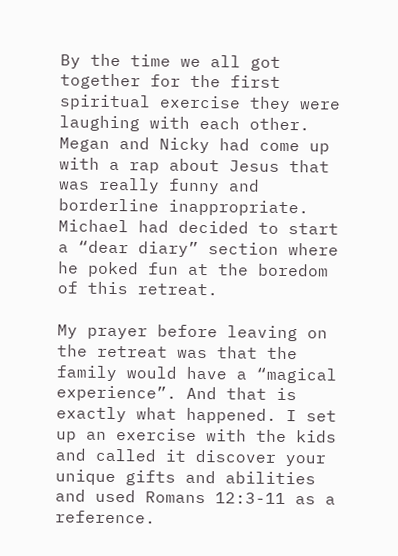By the time we all got together for the first spiritual exercise they were laughing with each other.  Megan and Nicky had come up with a rap about Jesus that was really funny and borderline inappropriate.  Michael had decided to start a “dear diary” section where he poked fun at the boredom of this retreat.

My prayer before leaving on the retreat was that the family would have a “magical experience”. And that is exactly what happened. I set up an exercise with the kids and called it discover your unique gifts and abilities and used Romans 12:3-11 as a reference.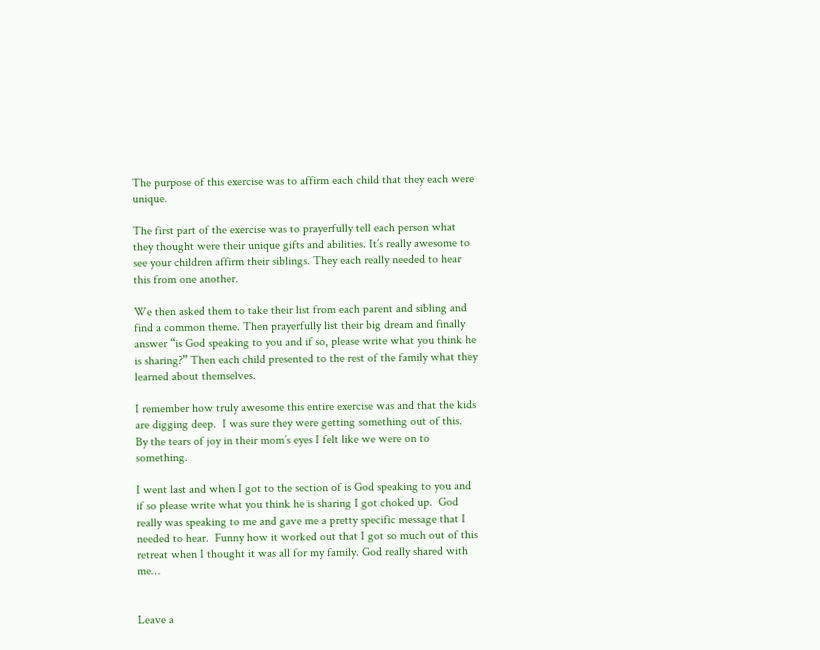The purpose of this exercise was to affirm each child that they each were unique.

The first part of the exercise was to prayerfully tell each person what they thought were their unique gifts and abilities. It’s really awesome to see your children affirm their siblings. They each really needed to hear this from one another.

We then asked them to take their list from each parent and sibling and find a common theme. Then prayerfully list their big dream and finally answer “is God speaking to you and if so, please write what you think he is sharing?” Then each child presented to the rest of the family what they learned about themselves.

I remember how truly awesome this entire exercise was and that the kids are digging deep.  I was sure they were getting something out of this.  By the tears of joy in their mom’s eyes I felt like we were on to something.

I went last and when I got to the section of is God speaking to you and if so please write what you think he is sharing I got choked up.  God really was speaking to me and gave me a pretty specific message that I needed to hear.  Funny how it worked out that I got so much out of this retreat when I thought it was all for my family. God really shared with me…


Leave a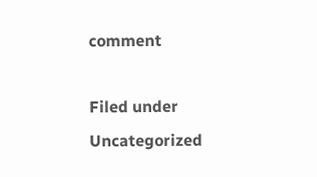comment

Filed under Uncategorized